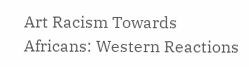Art Racism Towards Africans: Western Reactions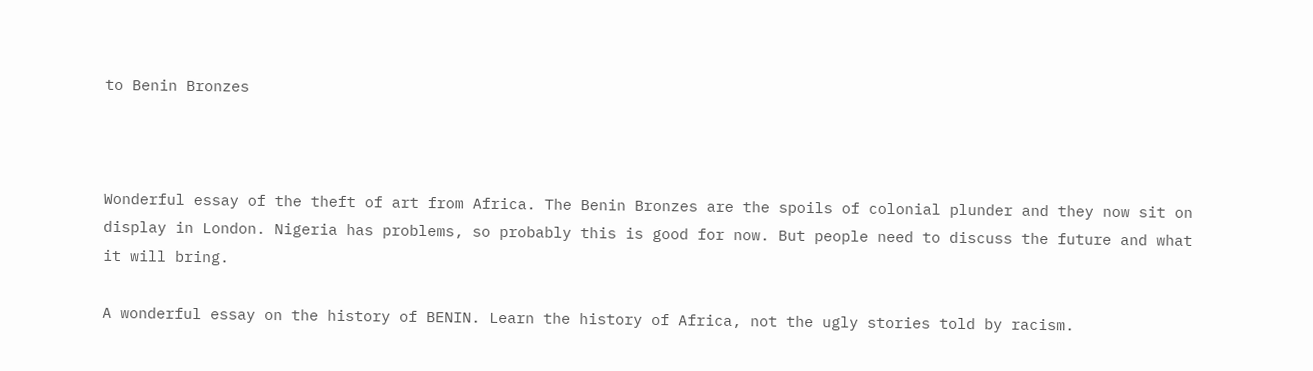to Benin Bronzes



Wonderful essay of the theft of art from Africa. The Benin Bronzes are the spoils of colonial plunder and they now sit on display in London. Nigeria has problems, so probably this is good for now. But people need to discuss the future and what it will bring.

A wonderful essay on the history of BENIN. Learn the history of Africa, not the ugly stories told by racism.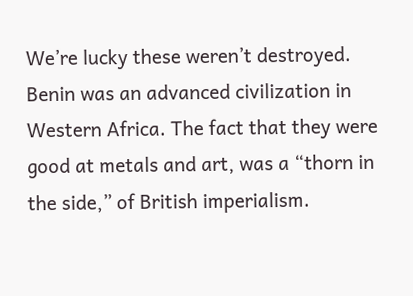We’re lucky these weren’t destroyed. Benin was an advanced civilization in Western Africa. The fact that they were good at metals and art, was a “thorn in the side,” of British imperialism.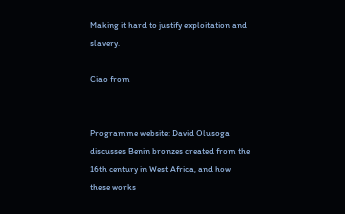Making it hard to justify exploitation and slavery.

Ciao from


Programme website: David Olusoga discusses Benin bronzes created from the 16th century in West Africa, and how these works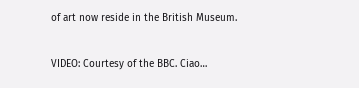of art now reside in the British Museum.

VIDEO: Courtesy of the BBC. Ciao…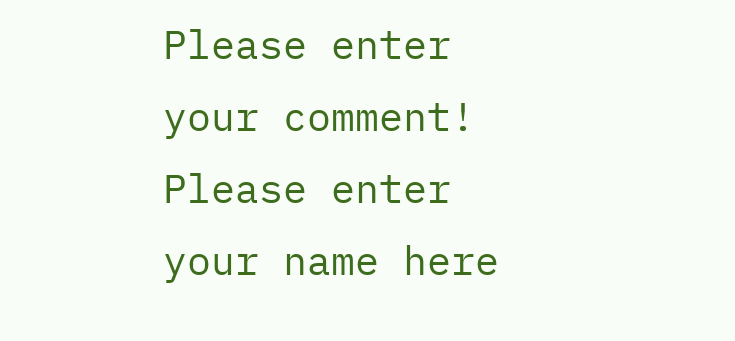Please enter your comment!
Please enter your name here